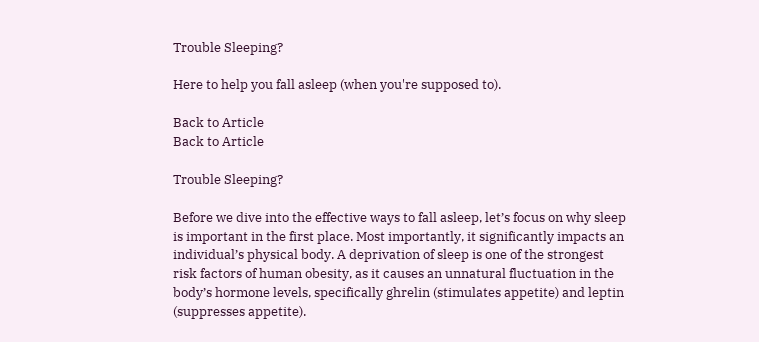Trouble Sleeping?

Here to help you fall asleep (when you're supposed to).

Back to Article
Back to Article

Trouble Sleeping?

Before we dive into the effective ways to fall asleep, let’s focus on why sleep is important in the first place. Most importantly, it significantly impacts an individual’s physical body. A deprivation of sleep is one of the strongest risk factors of human obesity, as it causes an unnatural fluctuation in the body’s hormone levels, specifically ghrelin (stimulates appetite) and leptin (suppresses appetite).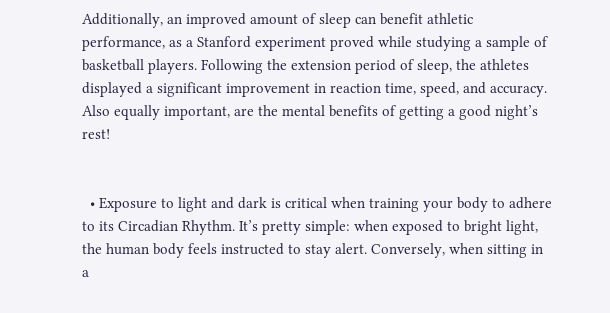Additionally, an improved amount of sleep can benefit athletic performance, as a Stanford experiment proved while studying a sample of basketball players. Following the extension period of sleep, the athletes displayed a significant improvement in reaction time, speed, and accuracy. Also equally important, are the mental benefits of getting a good night’s rest!


  • Exposure to light and dark is critical when training your body to adhere to its Circadian Rhythm. It’s pretty simple: when exposed to bright light, the human body feels instructed to stay alert. Conversely, when sitting in a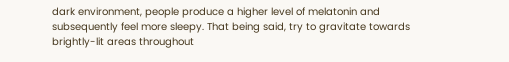dark environment, people produce a higher level of melatonin and subsequently feel more sleepy. That being said, try to gravitate towards brightly-lit areas throughout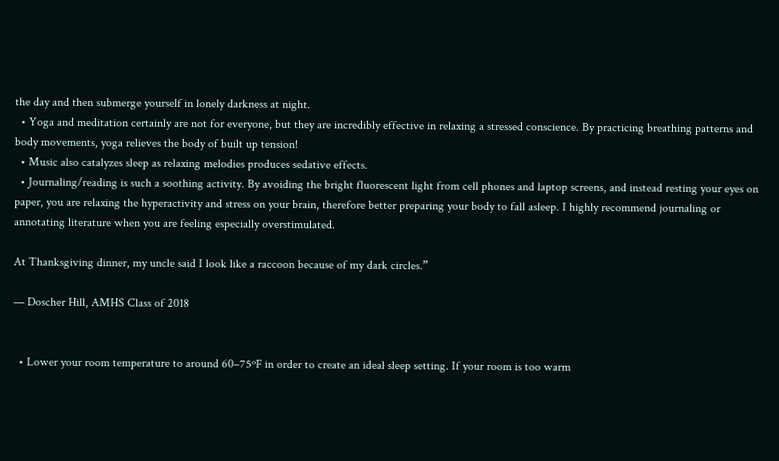the day and then submerge yourself in lonely darkness at night.
  • Yoga and meditation certainly are not for everyone, but they are incredibly effective in relaxing a stressed conscience. By practicing breathing patterns and body movements, yoga relieves the body of built up tension!
  • Music also catalyzes sleep as relaxing melodies produces sedative effects.
  • Journaling/reading is such a soothing activity. By avoiding the bright fluorescent light from cell phones and laptop screens, and instead resting your eyes on paper, you are relaxing the hyperactivity and stress on your brain, therefore better preparing your body to fall asleep. I highly recommend journaling or annotating literature when you are feeling especially overstimulated.

At Thanksgiving dinner, my uncle said I look like a raccoon because of my dark circles.”

— Doscher Hill, AMHS Class of 2018


  • Lower your room temperature to around 60–75ºF in order to create an ideal sleep setting. If your room is too warm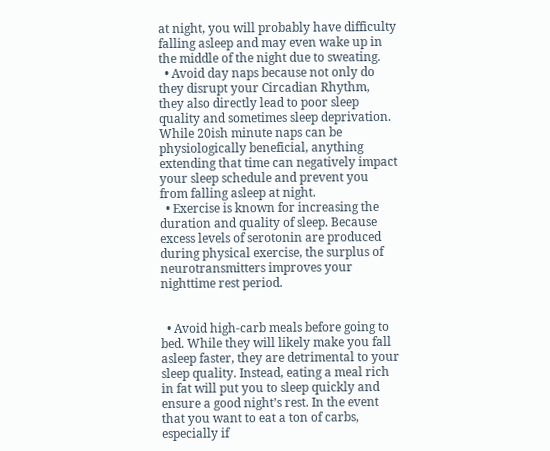at night, you will probably have difficulty falling asleep and may even wake up in the middle of the night due to sweating.
  • Avoid day naps because not only do they disrupt your Circadian Rhythm, they also directly lead to poor sleep quality and sometimes sleep deprivation. While 20ish minute naps can be physiologically beneficial, anything extending that time can negatively impact your sleep schedule and prevent you from falling asleep at night.
  • Exercise is known for increasing the duration and quality of sleep. Because excess levels of serotonin are produced during physical exercise, the surplus of neurotransmitters improves your nighttime rest period.


  • Avoid high-carb meals before going to bed. While they will likely make you fall asleep faster, they are detrimental to your sleep quality. Instead, eating a meal rich in fat will put you to sleep quickly and ensure a good night’s rest. In the event that you want to eat a ton of carbs, especially if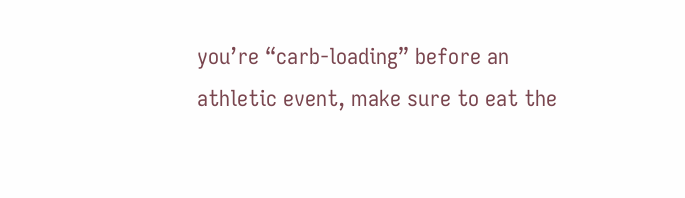you’re “carb-loading” before an athletic event, make sure to eat the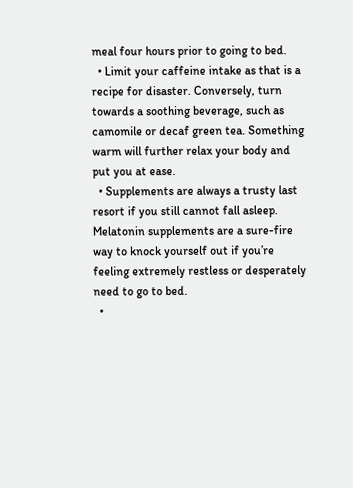meal four hours prior to going to bed.
  • Limit your caffeine intake as that is a recipe for disaster. Conversely, turn towards a soothing beverage, such as camomile or decaf green tea. Something warm will further relax your body and put you at ease.
  • Supplements are always a trusty last resort if you still cannot fall asleep. Melatonin supplements are a sure-fire way to knock yourself out if you’re feeling extremely restless or desperately need to go to bed.
  •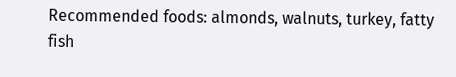Recommended foods: almonds, walnuts, turkey, fatty fish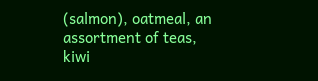(salmon), oatmeal, an assortment of teas, kiwi